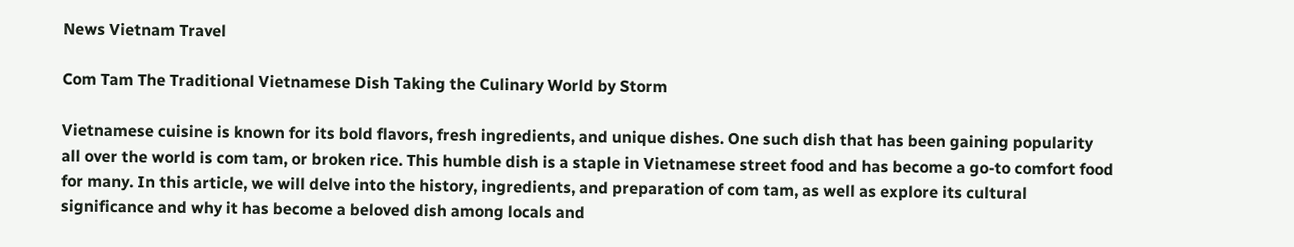News Vietnam Travel

Com Tam The Traditional Vietnamese Dish Taking the Culinary World by Storm

Vietnamese cuisine is known for its bold flavors, fresh ingredients, and unique dishes. One such dish that has been gaining popularity all over the world is com tam, or broken rice. This humble dish is a staple in Vietnamese street food and has become a go-to comfort food for many. In this article, we will delve into the history, ingredients, and preparation of com tam, as well as explore its cultural significance and why it has become a beloved dish among locals and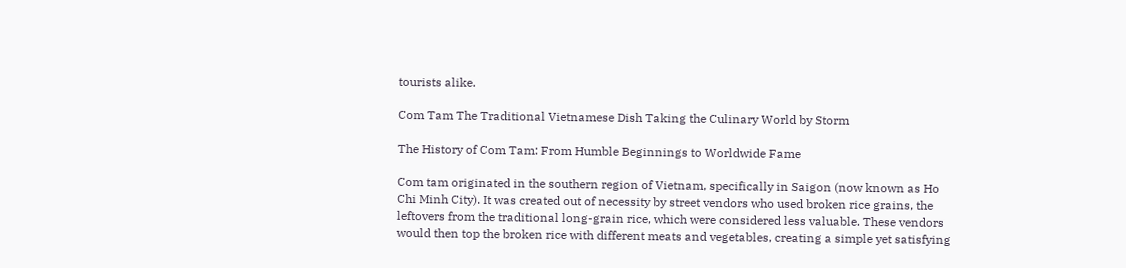tourists alike.

Com Tam The Traditional Vietnamese Dish Taking the Culinary World by Storm

The History of Com Tam: From Humble Beginnings to Worldwide Fame

Com tam originated in the southern region of Vietnam, specifically in Saigon (now known as Ho Chi Minh City). It was created out of necessity by street vendors who used broken rice grains, the leftovers from the traditional long-grain rice, which were considered less valuable. These vendors would then top the broken rice with different meats and vegetables, creating a simple yet satisfying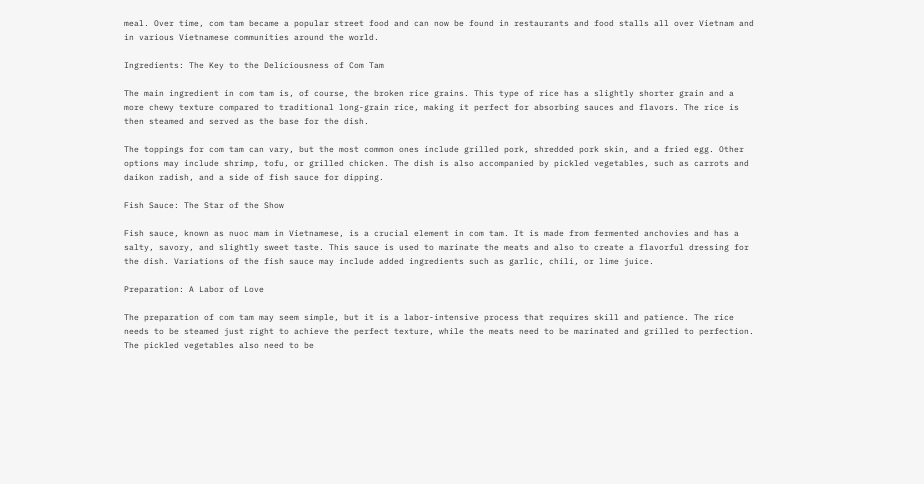meal. Over time, com tam became a popular street food and can now be found in restaurants and food stalls all over Vietnam and in various Vietnamese communities around the world.

Ingredients: The Key to the Deliciousness of Com Tam

The main ingredient in com tam is, of course, the broken rice grains. This type of rice has a slightly shorter grain and a more chewy texture compared to traditional long-grain rice, making it perfect for absorbing sauces and flavors. The rice is then steamed and served as the base for the dish.

The toppings for com tam can vary, but the most common ones include grilled pork, shredded pork skin, and a fried egg. Other options may include shrimp, tofu, or grilled chicken. The dish is also accompanied by pickled vegetables, such as carrots and daikon radish, and a side of fish sauce for dipping.

Fish Sauce: The Star of the Show

Fish sauce, known as nuoc mam in Vietnamese, is a crucial element in com tam. It is made from fermented anchovies and has a salty, savory, and slightly sweet taste. This sauce is used to marinate the meats and also to create a flavorful dressing for the dish. Variations of the fish sauce may include added ingredients such as garlic, chili, or lime juice.

Preparation: A Labor of Love

The preparation of com tam may seem simple, but it is a labor-intensive process that requires skill and patience. The rice needs to be steamed just right to achieve the perfect texture, while the meats need to be marinated and grilled to perfection. The pickled vegetables also need to be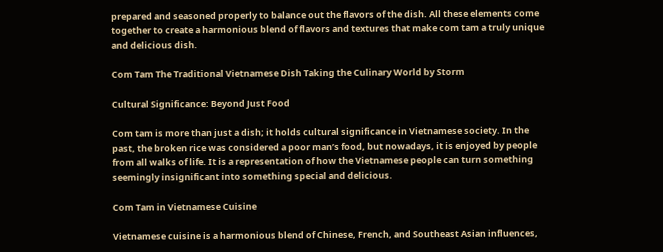prepared and seasoned properly to balance out the flavors of the dish. All these elements come together to create a harmonious blend of flavors and textures that make com tam a truly unique and delicious dish.

Com Tam The Traditional Vietnamese Dish Taking the Culinary World by Storm

Cultural Significance: Beyond Just Food

Com tam is more than just a dish; it holds cultural significance in Vietnamese society. In the past, the broken rice was considered a poor man’s food, but nowadays, it is enjoyed by people from all walks of life. It is a representation of how the Vietnamese people can turn something seemingly insignificant into something special and delicious.

Com Tam in Vietnamese Cuisine

Vietnamese cuisine is a harmonious blend of Chinese, French, and Southeast Asian influences,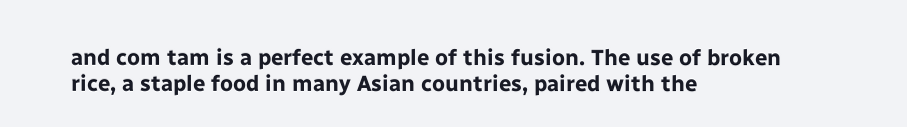and com tam is a perfect example of this fusion. The use of broken rice, a staple food in many Asian countries, paired with the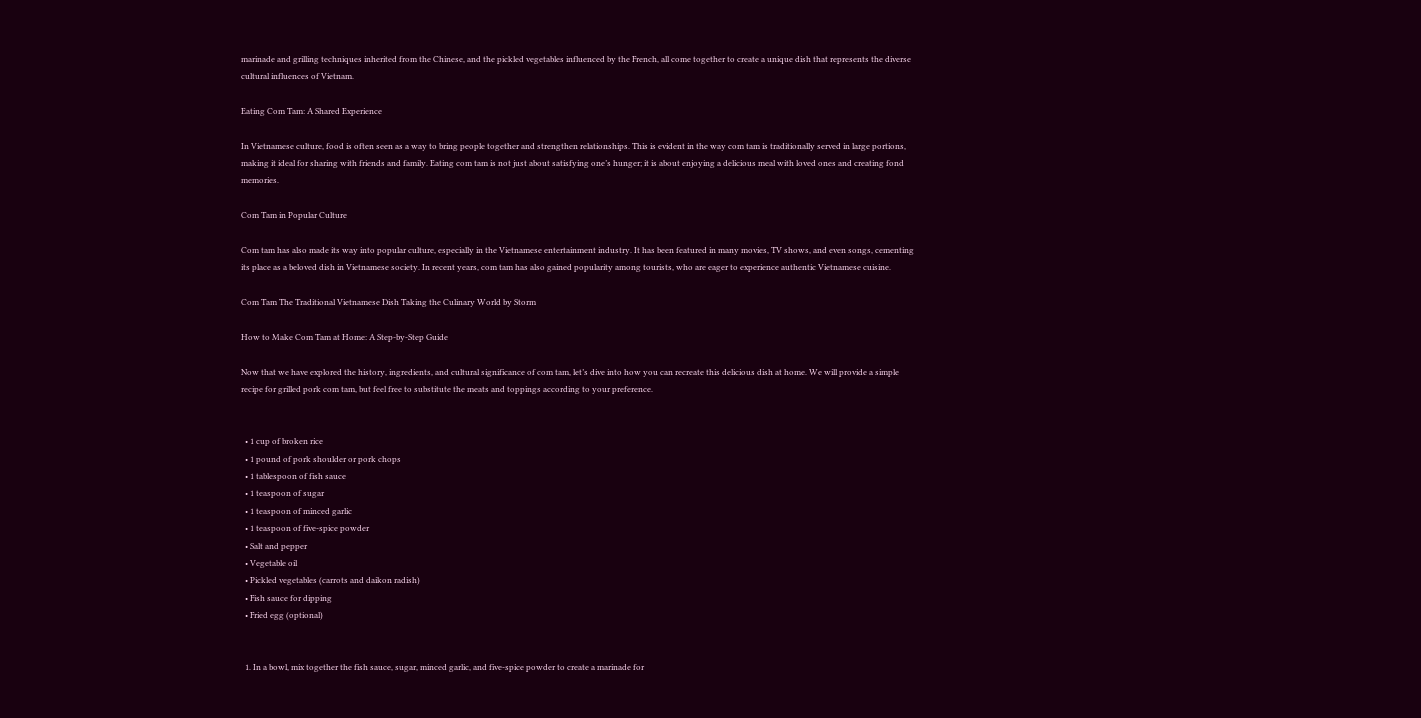marinade and grilling techniques inherited from the Chinese, and the pickled vegetables influenced by the French, all come together to create a unique dish that represents the diverse cultural influences of Vietnam.

Eating Com Tam: A Shared Experience

In Vietnamese culture, food is often seen as a way to bring people together and strengthen relationships. This is evident in the way com tam is traditionally served in large portions, making it ideal for sharing with friends and family. Eating com tam is not just about satisfying one’s hunger; it is about enjoying a delicious meal with loved ones and creating fond memories.

Com Tam in Popular Culture

Com tam has also made its way into popular culture, especially in the Vietnamese entertainment industry. It has been featured in many movies, TV shows, and even songs, cementing its place as a beloved dish in Vietnamese society. In recent years, com tam has also gained popularity among tourists, who are eager to experience authentic Vietnamese cuisine.

Com Tam The Traditional Vietnamese Dish Taking the Culinary World by Storm

How to Make Com Tam at Home: A Step-by-Step Guide

Now that we have explored the history, ingredients, and cultural significance of com tam, let’s dive into how you can recreate this delicious dish at home. We will provide a simple recipe for grilled pork com tam, but feel free to substitute the meats and toppings according to your preference.


  • 1 cup of broken rice
  • 1 pound of pork shoulder or pork chops
  • 1 tablespoon of fish sauce
  • 1 teaspoon of sugar
  • 1 teaspoon of minced garlic
  • 1 teaspoon of five-spice powder
  • Salt and pepper
  • Vegetable oil
  • Pickled vegetables (carrots and daikon radish)
  • Fish sauce for dipping
  • Fried egg (optional)


  1. In a bowl, mix together the fish sauce, sugar, minced garlic, and five-spice powder to create a marinade for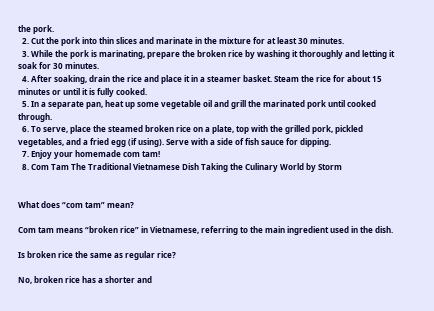the pork.
  2. Cut the pork into thin slices and marinate in the mixture for at least 30 minutes.
  3. While the pork is marinating, prepare the broken rice by washing it thoroughly and letting it soak for 30 minutes.
  4. After soaking, drain the rice and place it in a steamer basket. Steam the rice for about 15 minutes or until it is fully cooked.
  5. In a separate pan, heat up some vegetable oil and grill the marinated pork until cooked through.
  6. To serve, place the steamed broken rice on a plate, top with the grilled pork, pickled vegetables, and a fried egg (if using). Serve with a side of fish sauce for dipping.
  7. Enjoy your homemade com tam!
  8. Com Tam The Traditional Vietnamese Dish Taking the Culinary World by Storm


What does “com tam” mean?

Com tam means “broken rice” in Vietnamese, referring to the main ingredient used in the dish.

Is broken rice the same as regular rice?

No, broken rice has a shorter and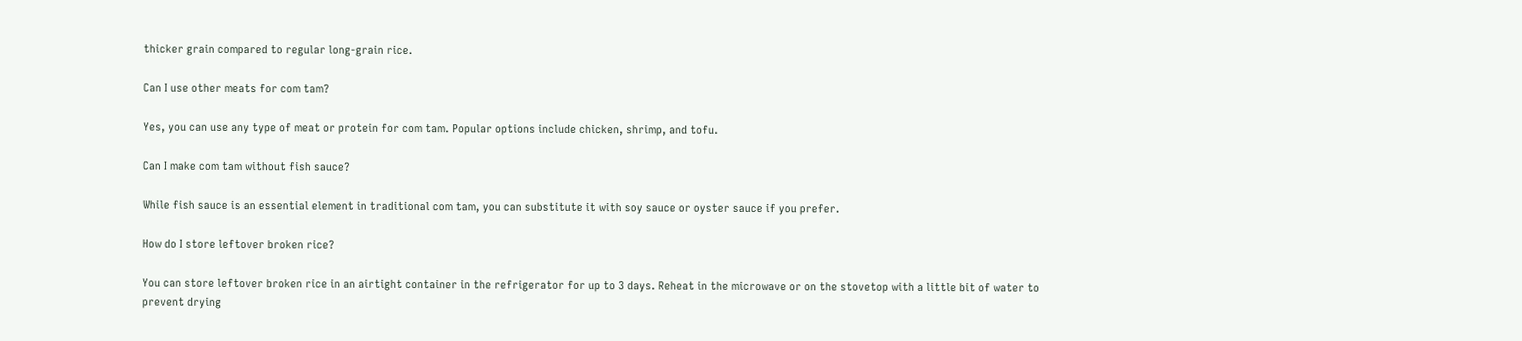thicker grain compared to regular long-grain rice.

Can I use other meats for com tam?

Yes, you can use any type of meat or protein for com tam. Popular options include chicken, shrimp, and tofu.

Can I make com tam without fish sauce?

While fish sauce is an essential element in traditional com tam, you can substitute it with soy sauce or oyster sauce if you prefer.

How do I store leftover broken rice?

You can store leftover broken rice in an airtight container in the refrigerator for up to 3 days. Reheat in the microwave or on the stovetop with a little bit of water to prevent drying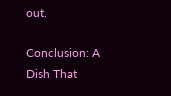out.

Conclusion: A Dish That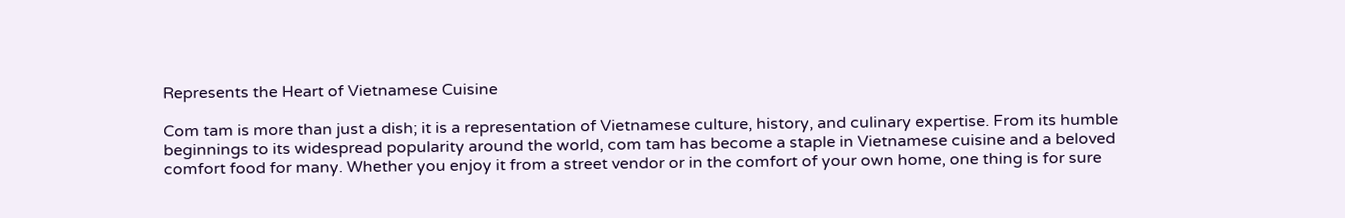Represents the Heart of Vietnamese Cuisine

Com tam is more than just a dish; it is a representation of Vietnamese culture, history, and culinary expertise. From its humble beginnings to its widespread popularity around the world, com tam has become a staple in Vietnamese cuisine and a beloved comfort food for many. Whether you enjoy it from a street vendor or in the comfort of your own home, one thing is for sure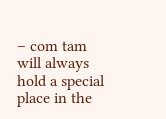– com tam will always hold a special place in the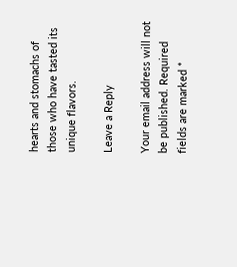hearts and stomachs of those who have tasted its unique flavors.

Leave a Reply

Your email address will not be published. Required fields are marked *